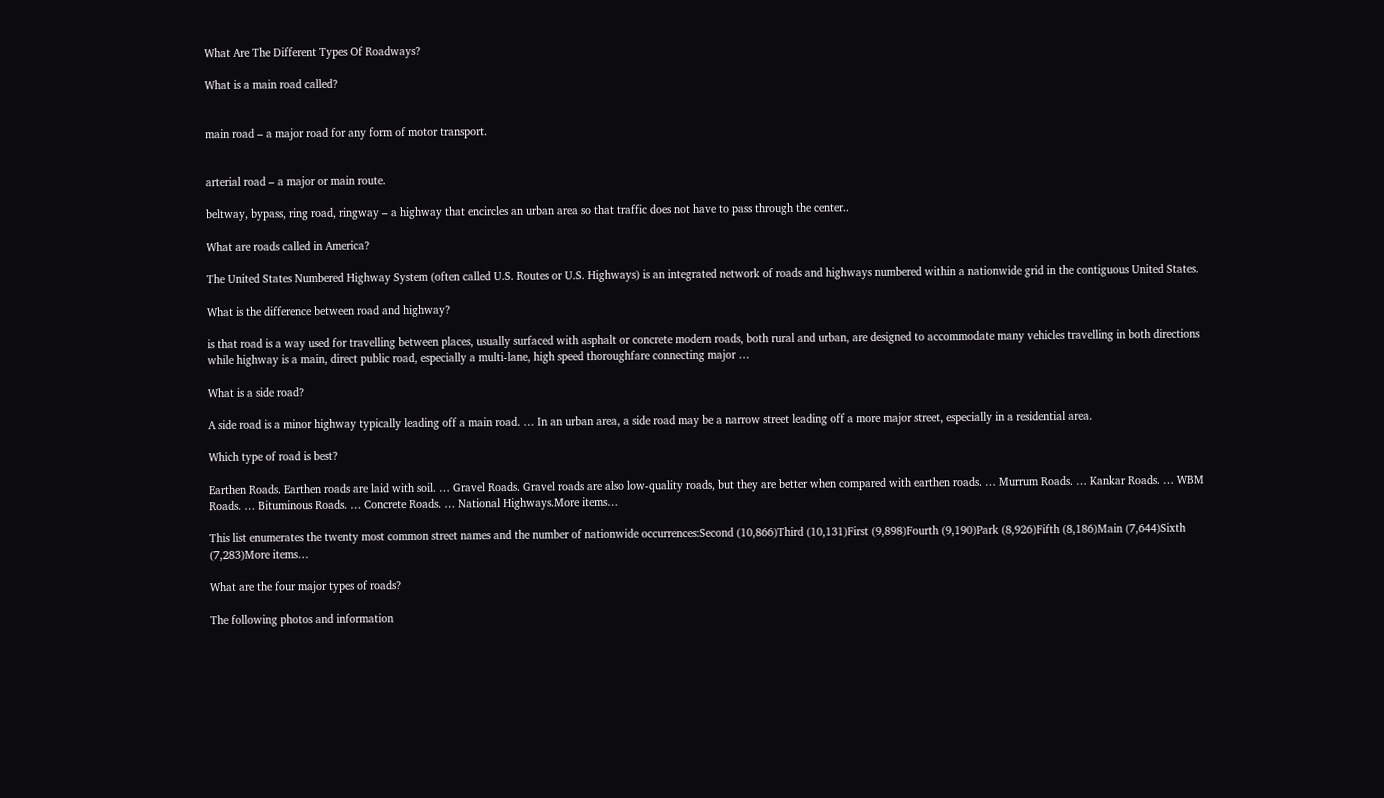What Are The Different Types Of Roadways?

What is a main road called?


main road – a major road for any form of motor transport.


arterial road – a major or main route.

beltway, bypass, ring road, ringway – a highway that encircles an urban area so that traffic does not have to pass through the center..

What are roads called in America?

The United States Numbered Highway System (often called U.S. Routes or U.S. Highways) is an integrated network of roads and highways numbered within a nationwide grid in the contiguous United States.

What is the difference between road and highway?

is that road is a way used for travelling between places, usually surfaced with asphalt or concrete modern roads, both rural and urban, are designed to accommodate many vehicles travelling in both directions while highway is a main, direct public road, especially a multi-lane, high speed thoroughfare connecting major …

What is a side road?

A side road is a minor highway typically leading off a main road. … In an urban area, a side road may be a narrow street leading off a more major street, especially in a residential area.

Which type of road is best?

Earthen Roads. Earthen roads are laid with soil. … Gravel Roads. Gravel roads are also low-quality roads, but they are better when compared with earthen roads. … Murrum Roads. … Kankar Roads. … WBM Roads. … Bituminous Roads. … Concrete Roads. … National Highways.More items…

This list enumerates the twenty most common street names and the number of nationwide occurrences:Second (10,866)Third (10,131)First (9,898)Fourth (9,190)Park (8,926)Fifth (8,186)Main (7,644)Sixth (7,283)More items…

What are the four major types of roads?

The following photos and information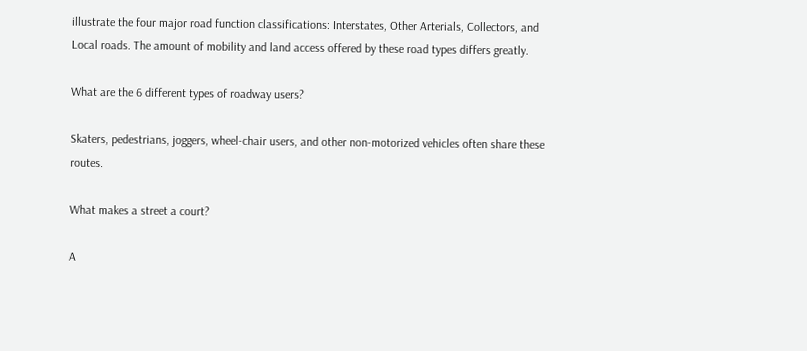illustrate the four major road function classifications: Interstates, Other Arterials, Collectors, and Local roads. The amount of mobility and land access offered by these road types differs greatly.

What are the 6 different types of roadway users?

Skaters, pedestrians, joggers, wheel-chair users, and other non-motorized vehicles often share these routes.

What makes a street a court?

A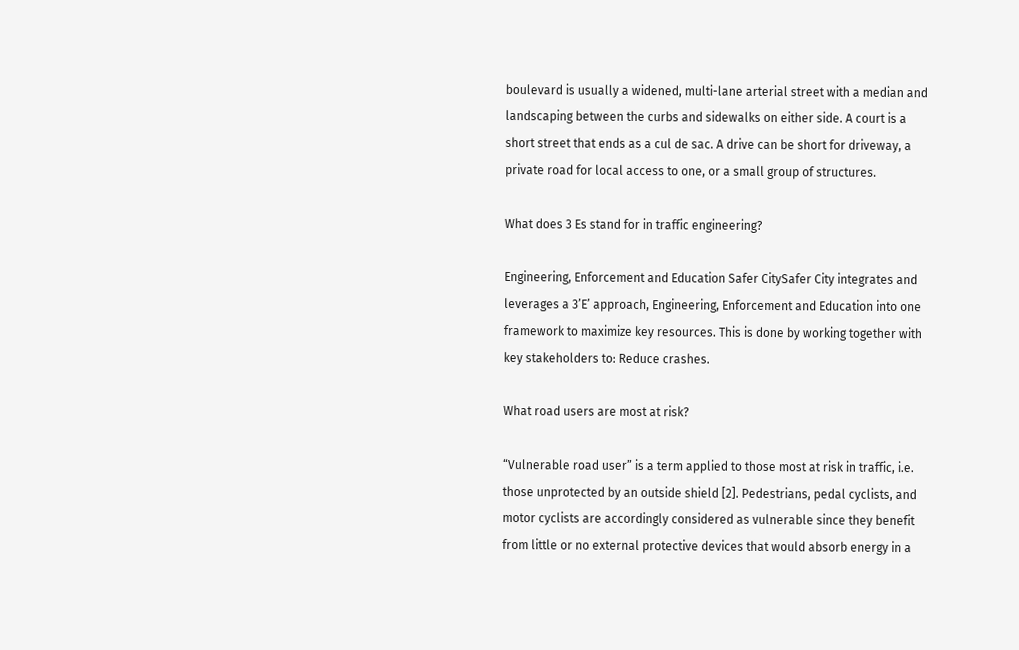boulevard is usually a widened, multi-lane arterial street with a median and landscaping between the curbs and sidewalks on either side. A court is a short street that ends as a cul de sac. A drive can be short for driveway, a private road for local access to one, or a small group of structures.

What does 3 Es stand for in traffic engineering?

Engineering, Enforcement and Education Safer CitySafer City integrates and leverages a 3’E’ approach, Engineering, Enforcement and Education into one framework to maximize key resources. This is done by working together with key stakeholders to: Reduce crashes.

What road users are most at risk?

“Vulnerable road user” is a term applied to those most at risk in traffic, i.e. those unprotected by an outside shield [2]. Pedestrians, pedal cyclists, and motor cyclists are accordingly considered as vulnerable since they benefit from little or no external protective devices that would absorb energy in a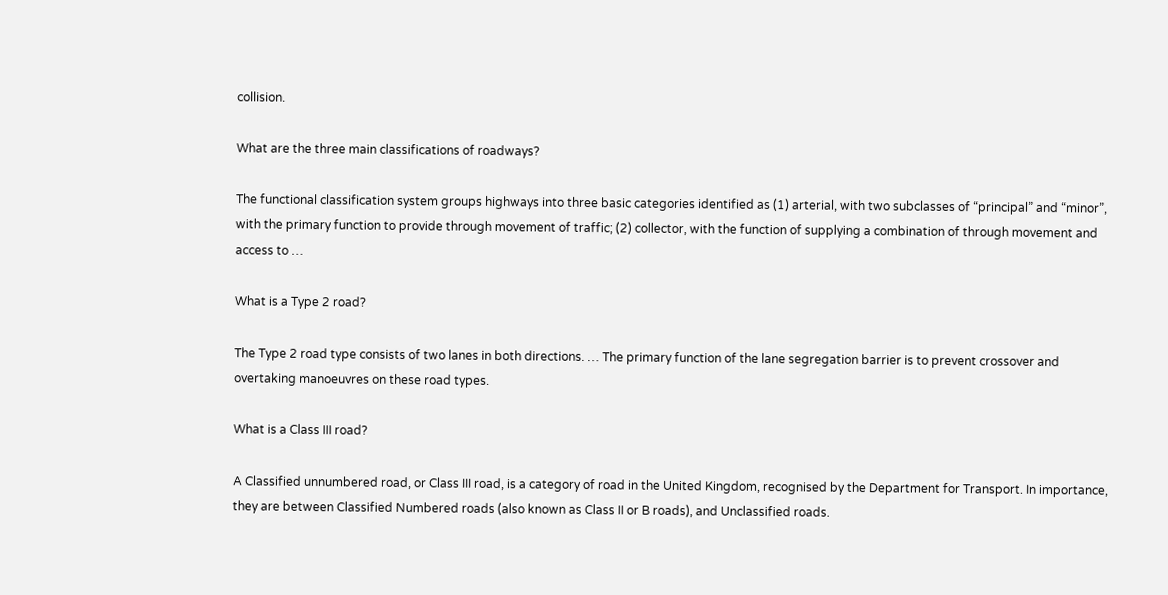collision.

What are the three main classifications of roadways?

The functional classification system groups highways into three basic categories identified as (1) arterial, with two subclasses of “principal” and “minor”, with the primary function to provide through movement of traffic; (2) collector, with the function of supplying a combination of through movement and access to …

What is a Type 2 road?

The Type 2 road type consists of two lanes in both directions. … The primary function of the lane segregation barrier is to prevent crossover and overtaking manoeuvres on these road types.

What is a Class III road?

A Classified unnumbered road, or Class III road, is a category of road in the United Kingdom, recognised by the Department for Transport. In importance, they are between Classified Numbered roads (also known as Class II or B roads), and Unclassified roads.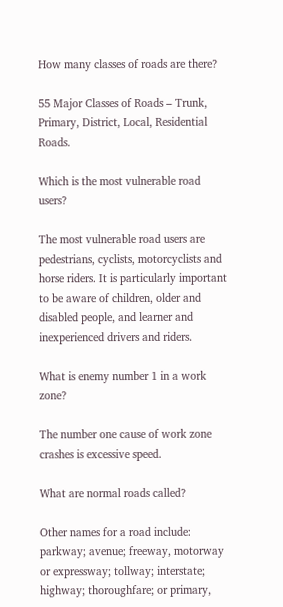How many classes of roads are there?

55 Major Classes of Roads – Trunk, Primary, District, Local, Residential Roads.

Which is the most vulnerable road users?

The most vulnerable road users are pedestrians, cyclists, motorcyclists and horse riders. It is particularly important to be aware of children, older and disabled people, and learner and inexperienced drivers and riders.

What is enemy number 1 in a work zone?

The number one cause of work zone crashes is excessive speed.

What are normal roads called?

Other names for a road include: parkway; avenue; freeway, motorway or expressway; tollway; interstate; highway; thoroughfare; or primary,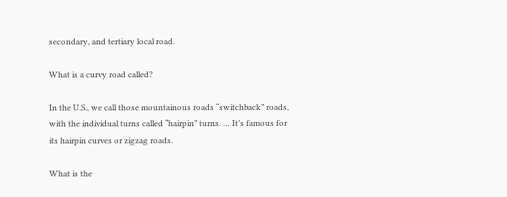secondary, and tertiary local road.

What is a curvy road called?

In the U.S., we call those mountainous roads “switchback” roads, with the individual turns called “hairpin” turns. … It’s famous for its hairpin curves or zigzag roads.

What is the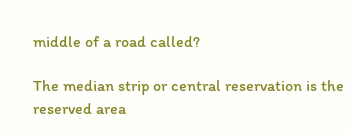middle of a road called?

The median strip or central reservation is the reserved area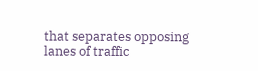that separates opposing lanes of traffic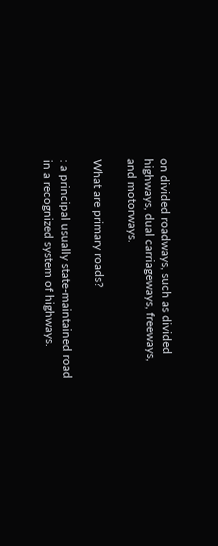on divided roadways, such as divided highways, dual carriageways, freeways, and motorways.

What are primary roads?

: a principal usually state-maintained road in a recognized system of highways.